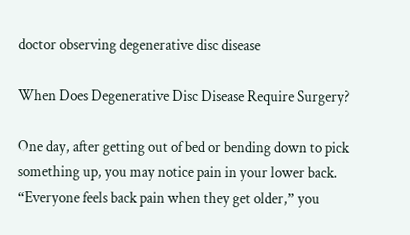doctor observing degenerative disc disease

When Does Degenerative Disc Disease Require Surgery?

One day, after getting out of bed or bending down to pick something up, you may notice pain in your lower back. “Everyone feels back pain when they get older,” you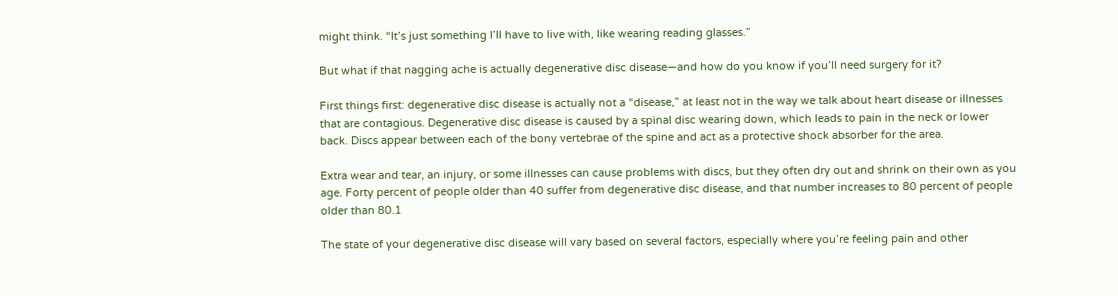might think. “It’s just something I’ll have to live with, like wearing reading glasses.”

But what if that nagging ache is actually degenerative disc disease—and how do you know if you’ll need surgery for it?

First things first: degenerative disc disease is actually not a “disease,” at least not in the way we talk about heart disease or illnesses that are contagious. Degenerative disc disease is caused by a spinal disc wearing down, which leads to pain in the neck or lower back. Discs appear between each of the bony vertebrae of the spine and act as a protective shock absorber for the area.

Extra wear and tear, an injury, or some illnesses can cause problems with discs, but they often dry out and shrink on their own as you age. Forty percent of people older than 40 suffer from degenerative disc disease, and that number increases to 80 percent of people older than 80.1

The state of your degenerative disc disease will vary based on several factors, especially where you’re feeling pain and other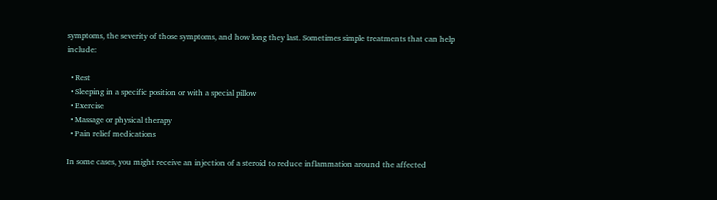symptoms, the severity of those symptoms, and how long they last. Sometimes simple treatments that can help include:

  • Rest
  • Sleeping in a specific position or with a special pillow
  • Exercise
  • Massage or physical therapy
  • Pain relief medications

In some cases, you might receive an injection of a steroid to reduce inflammation around the affected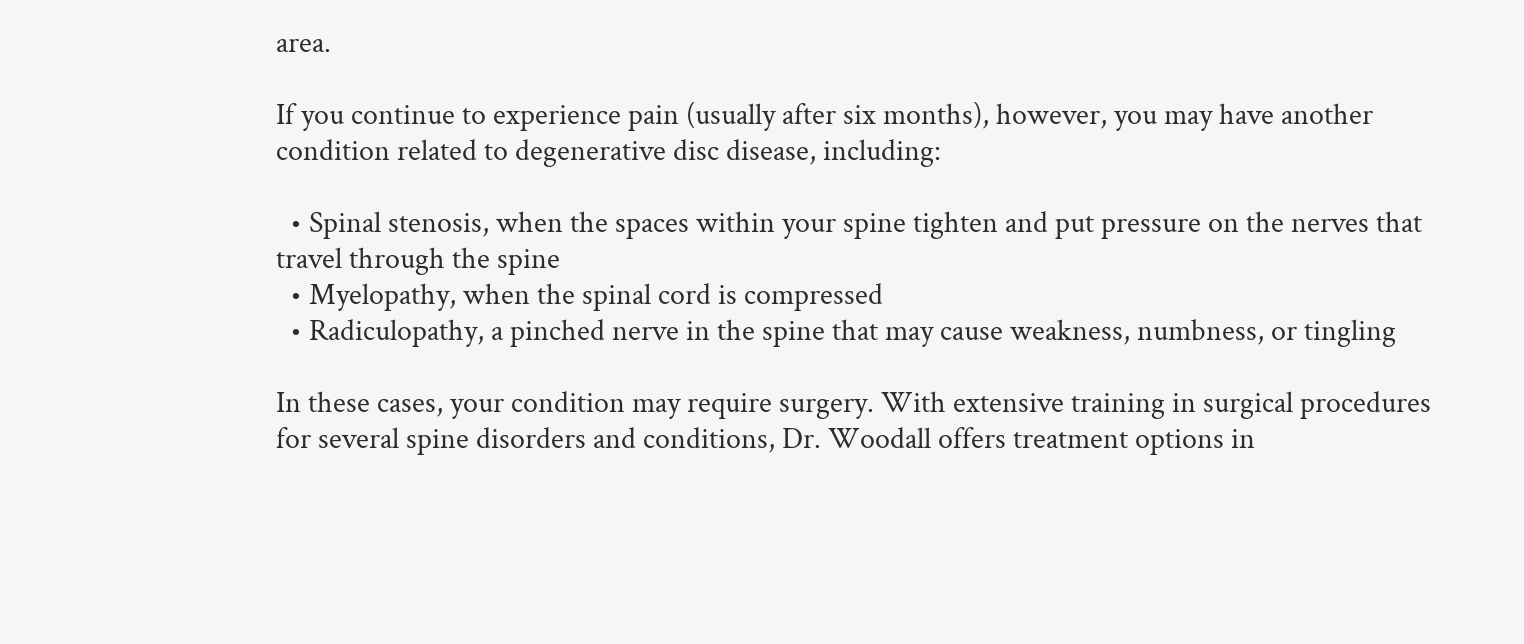area.

If you continue to experience pain (usually after six months), however, you may have another condition related to degenerative disc disease, including:

  • Spinal stenosis, when the spaces within your spine tighten and put pressure on the nerves that travel through the spine
  • Myelopathy, when the spinal cord is compressed
  • Radiculopathy, a pinched nerve in the spine that may cause weakness, numbness, or tingling

In these cases, your condition may require surgery. With extensive training in surgical procedures for several spine disorders and conditions, Dr. Woodall offers treatment options in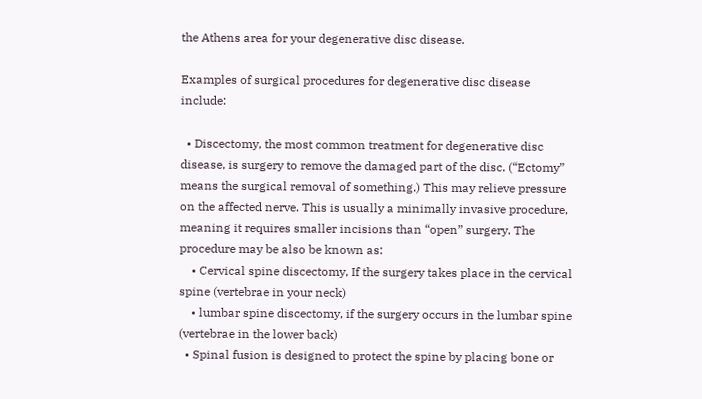the Athens area for your degenerative disc disease.

Examples of surgical procedures for degenerative disc disease include:

  • Discectomy, the most common treatment for degenerative disc disease, is surgery to remove the damaged part of the disc. (“Ectomy” means the surgical removal of something.) This may relieve pressure on the affected nerve. This is usually a minimally invasive procedure, meaning it requires smaller incisions than “open” surgery. The procedure may be also be known as:
    • Cervical spine discectomy, If the surgery takes place in the cervical spine (vertebrae in your neck)
    • lumbar spine discectomy, if the surgery occurs in the lumbar spine (vertebrae in the lower back)
  • Spinal fusion is designed to protect the spine by placing bone or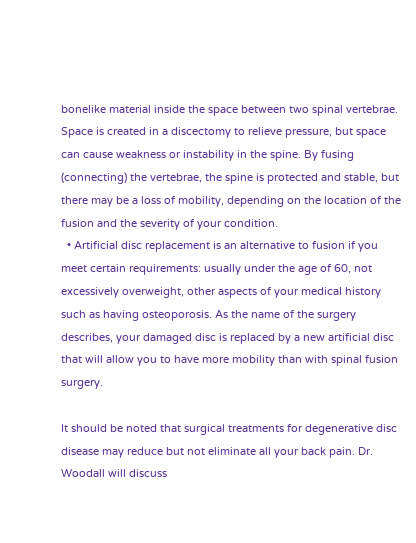bonelike material inside the space between two spinal vertebrae. Space is created in a discectomy to relieve pressure, but space can cause weakness or instability in the spine. By fusing (connecting) the vertebrae, the spine is protected and stable, but there may be a loss of mobility, depending on the location of the fusion and the severity of your condition.
  • Artificial disc replacement is an alternative to fusion if you meet certain requirements: usually under the age of 60, not excessively overweight, other aspects of your medical history such as having osteoporosis. As the name of the surgery describes, your damaged disc is replaced by a new artificial disc that will allow you to have more mobility than with spinal fusion surgery.

It should be noted that surgical treatments for degenerative disc disease may reduce but not eliminate all your back pain. Dr. Woodall will discuss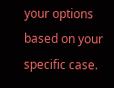your options based on your specific case.